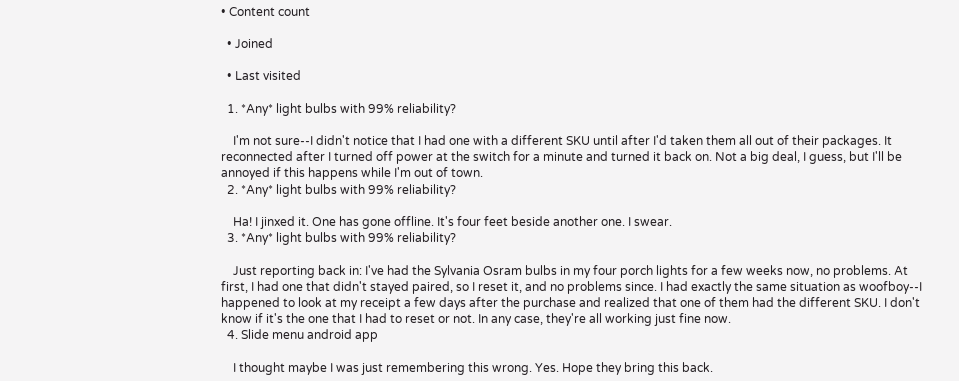• Content count

  • Joined

  • Last visited

  1. *Any* light bulbs with 99% reliability?

    I'm not sure--I didn't notice that I had one with a different SKU until after I'd taken them all out of their packages. It reconnected after I turned off power at the switch for a minute and turned it back on. Not a big deal, I guess, but I'll be annoyed if this happens while I'm out of town.
  2. *Any* light bulbs with 99% reliability?

    Ha! I jinxed it. One has gone offline. It's four feet beside another one. I swear.
  3. *Any* light bulbs with 99% reliability?

    Just reporting back in: I've had the Sylvania Osram bulbs in my four porch lights for a few weeks now, no problems. At first, I had one that didn't stayed paired, so I reset it, and no problems since. I had exactly the same situation as woofboy--I happened to look at my receipt a few days after the purchase and realized that one of them had the different SKU. I don't know if it's the one that I had to reset or not. In any case, they're all working just fine now.
  4. Slide menu android app

    I thought maybe I was just remembering this wrong. Yes. Hope they bring this back.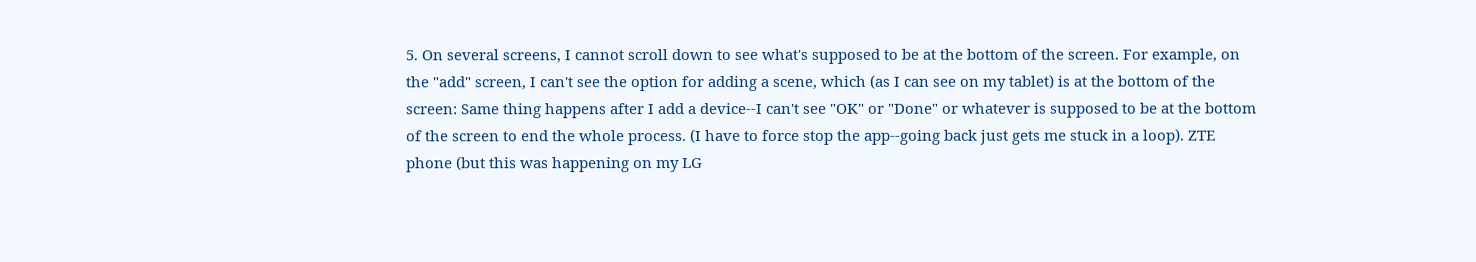5. On several screens, I cannot scroll down to see what's supposed to be at the bottom of the screen. For example, on the "add" screen, I can't see the option for adding a scene, which (as I can see on my tablet) is at the bottom of the screen: Same thing happens after I add a device--I can't see "OK" or "Done" or whatever is supposed to be at the bottom of the screen to end the whole process. (I have to force stop the app--going back just gets me stuck in a loop). ZTE phone (but this was happening on my LG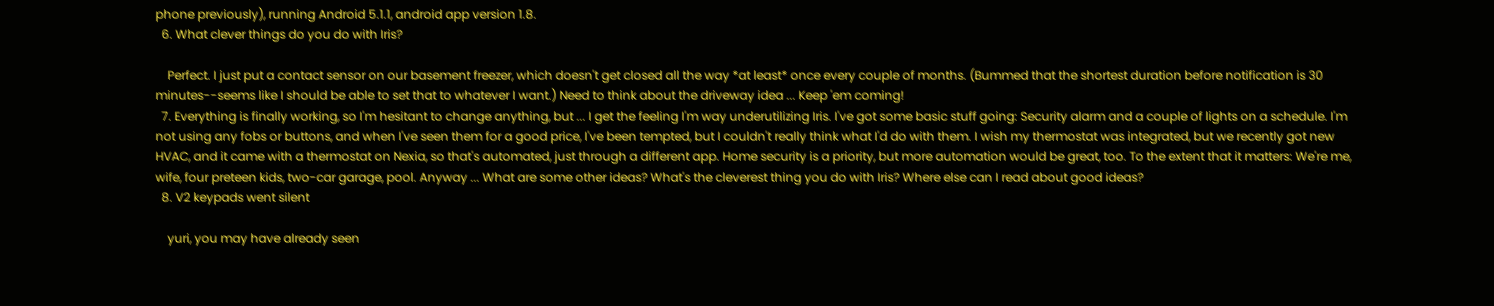phone previously), running Android 5.1.1, android app version 1.8.
  6. What clever things do you do with Iris?

    Perfect. I just put a contact sensor on our basement freezer, which doesn't get closed all the way *at least* once every couple of months. (Bummed that the shortest duration before notification is 30 minutes--seems like I should be able to set that to whatever I want.) Need to think about the driveway idea ... Keep 'em coming!
  7. Everything is finally working, so I'm hesitant to change anything, but ... I get the feeling I'm way underutilizing Iris. I've got some basic stuff going: Security alarm and a couple of lights on a schedule. I'm not using any fobs or buttons, and when I've seen them for a good price, I've been tempted, but I couldn't really think what I'd do with them. I wish my thermostat was integrated, but we recently got new HVAC, and it came with a thermostat on Nexia, so that's automated, just through a different app. Home security is a priority, but more automation would be great, too. To the extent that it matters: We're me, wife, four preteen kids, two-car garage, pool. Anyway ... What are some other ideas? What's the cleverest thing you do with Iris? Where else can I read about good ideas?
  8. V2 keypads went silent

    yuri, you may have already seen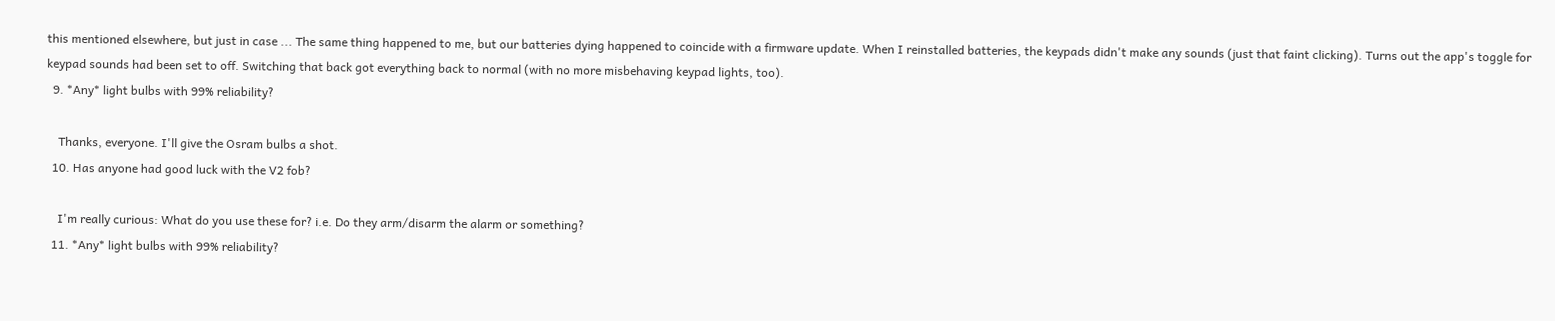this mentioned elsewhere, but just in case ... The same thing happened to me, but our batteries dying happened to coincide with a firmware update. When I reinstalled batteries, the keypads didn't make any sounds (just that faint clicking). Turns out the app's toggle for keypad sounds had been set to off. Switching that back got everything back to normal (with no more misbehaving keypad lights, too).
  9. *Any* light bulbs with 99% reliability?

    Thanks, everyone. I'll give the Osram bulbs a shot.
  10. Has anyone had good luck with the V2 fob?

    I'm really curious: What do you use these for? i.e. Do they arm/disarm the alarm or something?
  11. *Any* light bulbs with 99% reliability?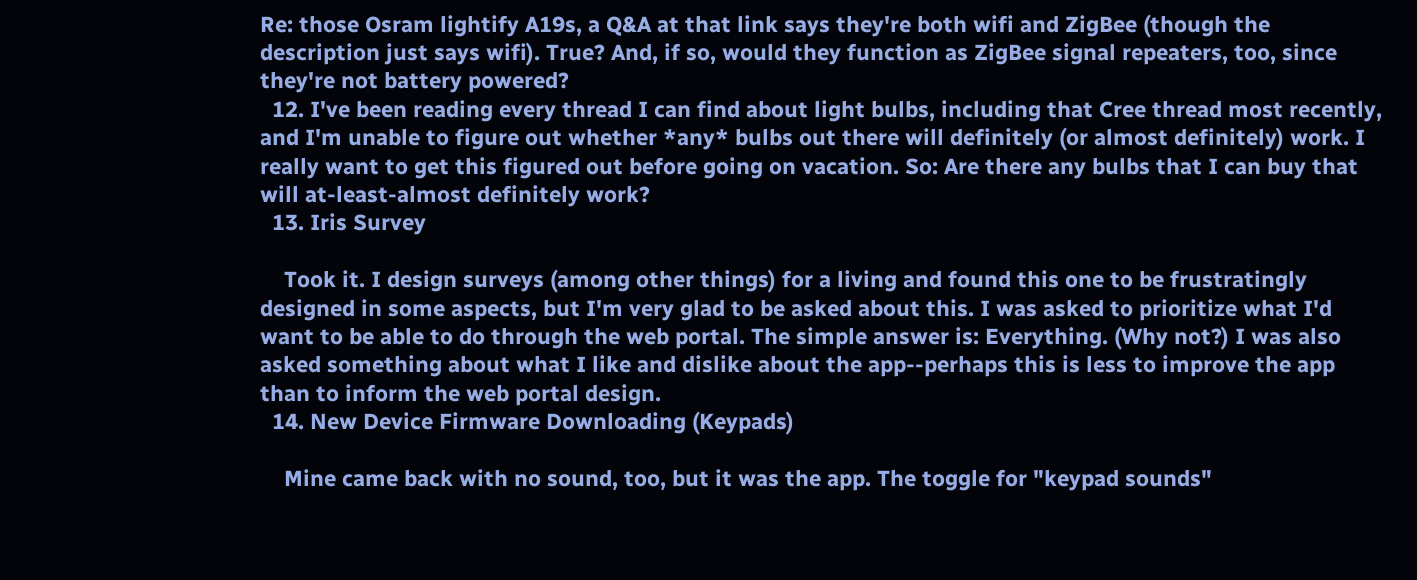Re: those Osram lightify A19s, a Q&A at that link says they're both wifi and ZigBee (though the description just says wifi). True? And, if so, would they function as ZigBee signal repeaters, too, since they're not battery powered?
  12. I've been reading every thread I can find about light bulbs, including that Cree thread most recently, and I'm unable to figure out whether *any* bulbs out there will definitely (or almost definitely) work. I really want to get this figured out before going on vacation. So: Are there any bulbs that I can buy that will at-least-almost definitely work?
  13. Iris Survey

    Took it. I design surveys (among other things) for a living and found this one to be frustratingly designed in some aspects, but I'm very glad to be asked about this. I was asked to prioritize what I'd want to be able to do through the web portal. The simple answer is: Everything. (Why not?) I was also asked something about what I like and dislike about the app--perhaps this is less to improve the app than to inform the web portal design.
  14. New Device Firmware Downloading (Keypads)

    Mine came back with no sound, too, but it was the app. The toggle for "keypad sounds"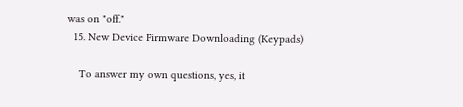was on "off."
  15. New Device Firmware Downloading (Keypads)

    To answer my own questions, yes, it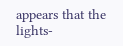appears that the lights-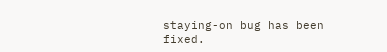staying-on bug has been fixed.